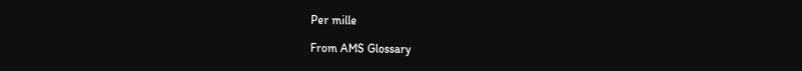Per mille

From AMS Glossary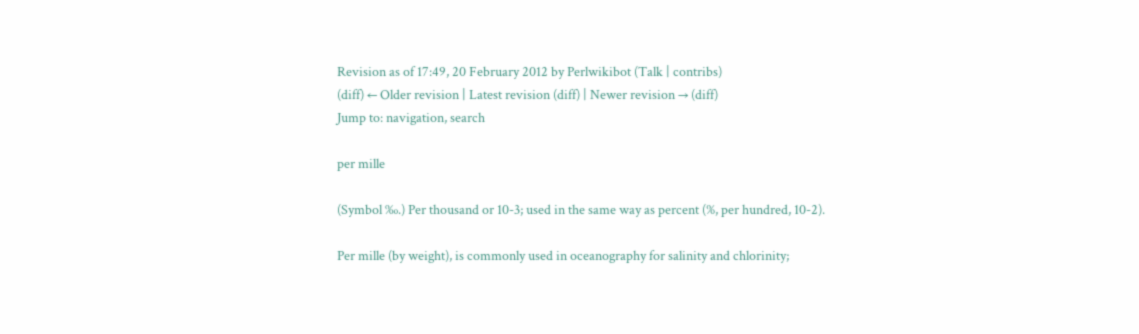Revision as of 17:49, 20 February 2012 by Perlwikibot (Talk | contribs)
(diff) ← Older revision | Latest revision (diff) | Newer revision → (diff)
Jump to: navigation, search

per mille

(Symbol ‰.) Per thousand or 10-3; used in the same way as percent (%, per hundred, 10-2).

Per mille (by weight), is commonly used in oceanography for salinity and chlorinity;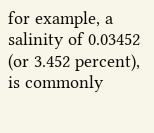for example, a salinity of 0.03452 (or 3.452 percent), is commonly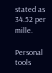stated as 34.52 per mille.

Personal tools